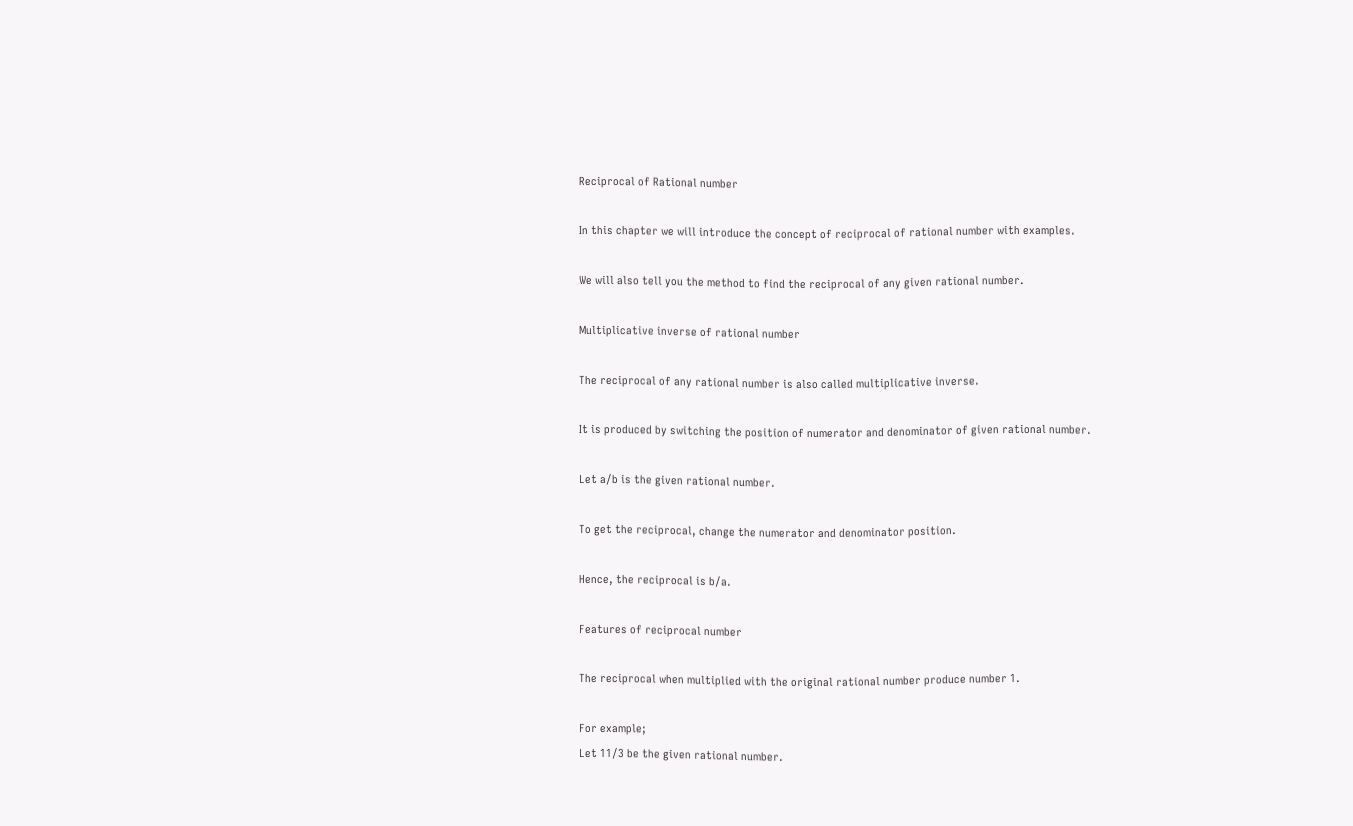Reciprocal of Rational number

In this chapter we will introduce the concept of reciprocal of rational number with examples.

We will also tell you the method to find the reciprocal of any given rational number.

Multiplicative inverse of rational number

The reciprocal of any rational number is also called multiplicative inverse.

It is produced by switching the position of numerator and denominator of given rational number.

Let a/b is the given rational number.

To get the reciprocal, change the numerator and denominator position.

Hence, the reciprocal is b/a.

Features of reciprocal number

The reciprocal when multiplied with the original rational number produce number 1.

For example;
Let 11/3 be the given rational number.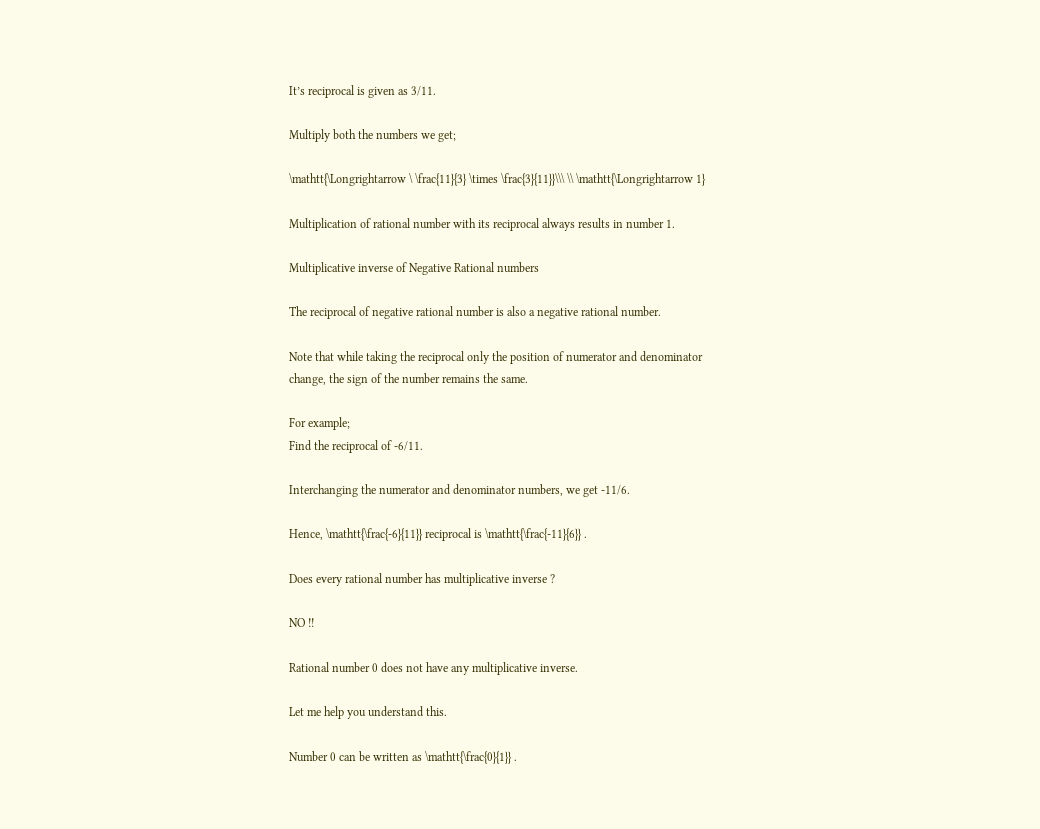It’s reciprocal is given as 3/11.

Multiply both the numbers we get;

\mathtt{\Longrightarrow \ \frac{11}{3} \times \frac{3}{11}}\\\ \\ \mathtt{\Longrightarrow 1}

Multiplication of rational number with its reciprocal always results in number 1.

Multiplicative inverse of Negative Rational numbers

The reciprocal of negative rational number is also a negative rational number.

Note that while taking the reciprocal only the position of numerator and denominator change, the sign of the number remains the same.

For example;
Find the reciprocal of -6/11.

Interchanging the numerator and denominator numbers, we get -11/6.

Hence, \mathtt{\frac{-6}{11}} reciprocal is \mathtt{\frac{-11}{6}} .

Does every rational number has multiplicative inverse ?

NO !!

Rational number 0 does not have any multiplicative inverse.

Let me help you understand this.

Number 0 can be written as \mathtt{\frac{0}{1}} .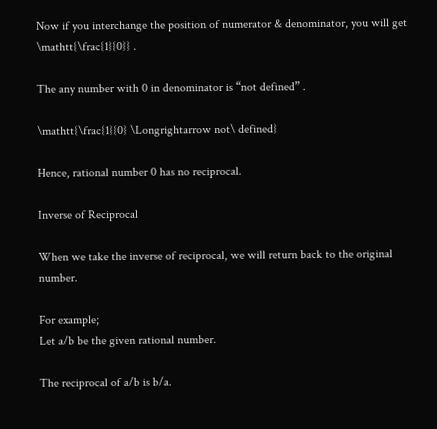Now if you interchange the position of numerator & denominator, you will get \mathtt{\frac{1}{0}} .

The any number with 0 in denominator is “not defined” .

\mathtt{\frac{1}{0} \Longrightarrow not\ defined}

Hence, rational number 0 has no reciprocal.

Inverse of Reciprocal

When we take the inverse of reciprocal, we will return back to the original number.

For example;
Let a/b be the given rational number.

The reciprocal of a/b is b/a.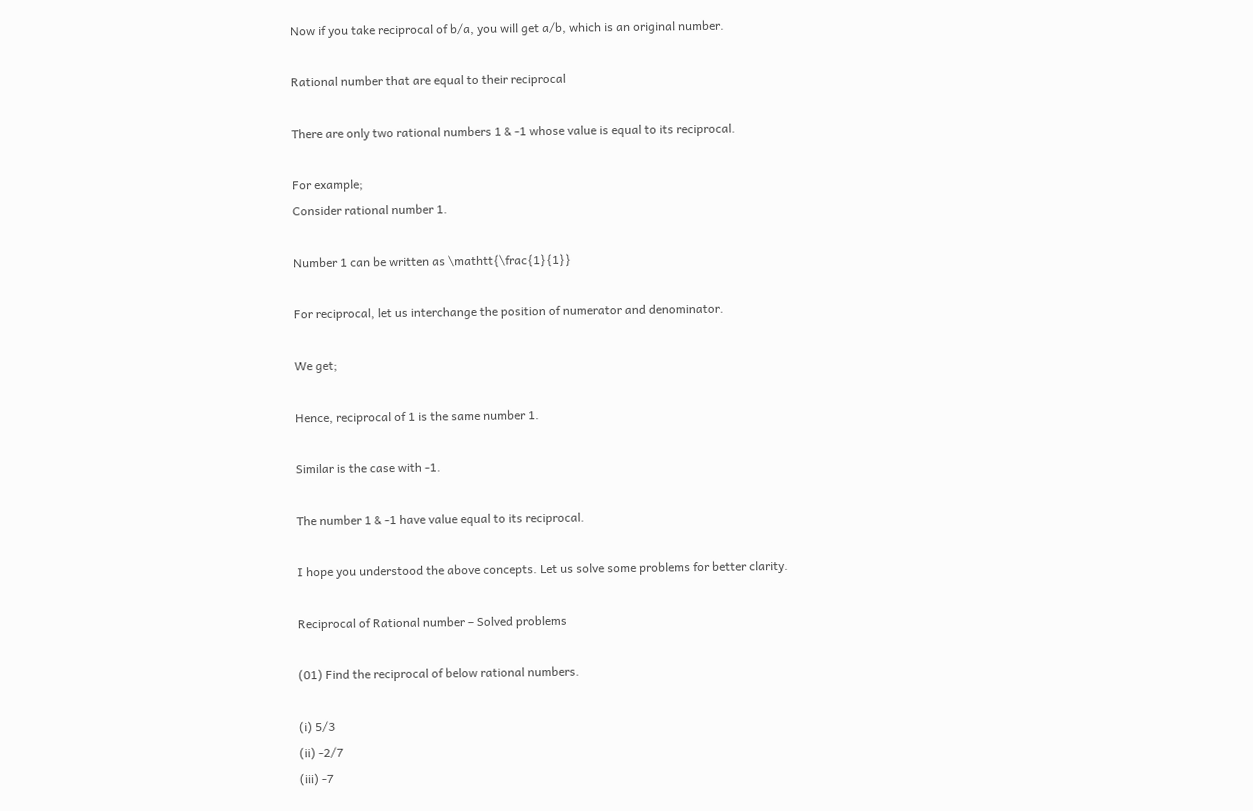Now if you take reciprocal of b/a, you will get a/b, which is an original number.

Rational number that are equal to their reciprocal

There are only two rational numbers 1 & -1 whose value is equal to its reciprocal.

For example;
Consider rational number 1.

Number 1 can be written as \mathtt{\frac{1}{1}}

For reciprocal, let us interchange the position of numerator and denominator.

We get;

Hence, reciprocal of 1 is the same number 1.

Similar is the case with -1.

The number 1 & -1 have value equal to its reciprocal.

I hope you understood the above concepts. Let us solve some problems for better clarity.

Reciprocal of Rational number – Solved problems

(01) Find the reciprocal of below rational numbers.

(i) 5/3
(ii) -2/7
(iii) -7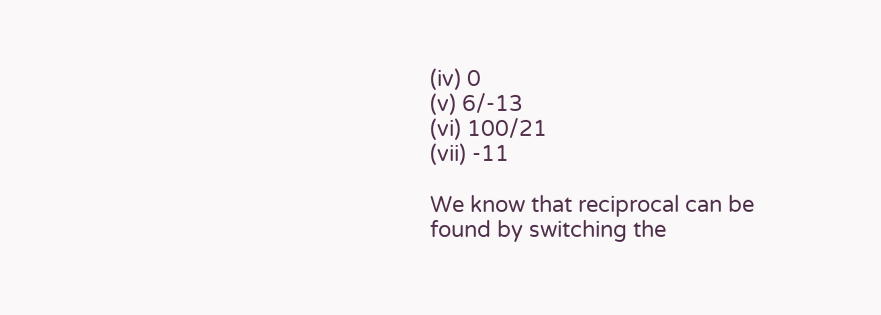(iv) 0
(v) 6/-13
(vi) 100/21
(vii) -11

We know that reciprocal can be found by switching the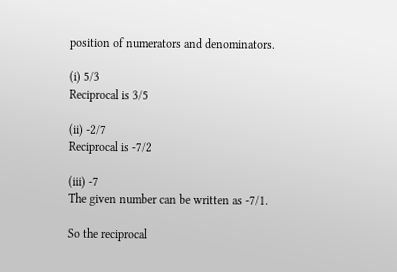position of numerators and denominators.

(i) 5/3
Reciprocal is 3/5

(ii) -2/7
Reciprocal is -7/2

(iii) -7
The given number can be written as -7/1.

So the reciprocal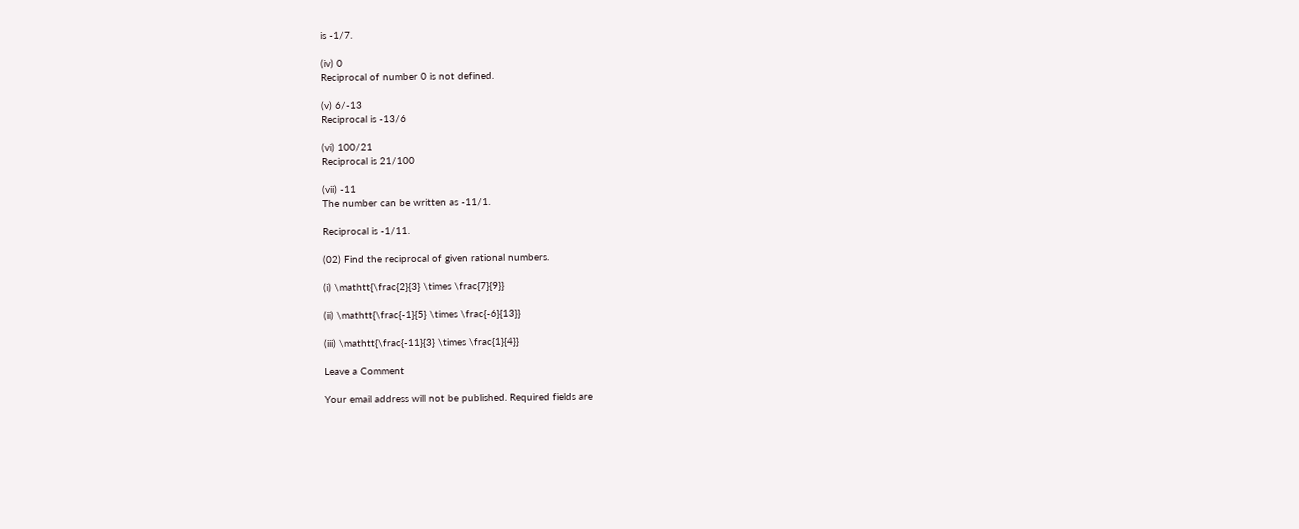is -1/7.

(iv) 0
Reciprocal of number 0 is not defined.

(v) 6/-13
Reciprocal is -13/6

(vi) 100/21
Reciprocal is 21/100

(vii) -11
The number can be written as -11/1.

Reciprocal is -1/11.

(02) Find the reciprocal of given rational numbers.

(i) \mathtt{\frac{2}{3} \times \frac{7}{9}}

(ii) \mathtt{\frac{-1}{5} \times \frac{-6}{13}}

(iii) \mathtt{\frac{-11}{3} \times \frac{1}{4}}

Leave a Comment

Your email address will not be published. Required fields are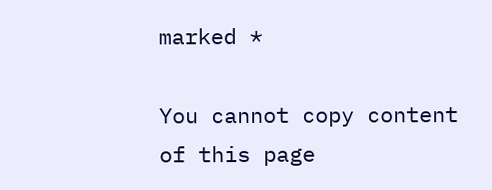marked *

You cannot copy content of this page